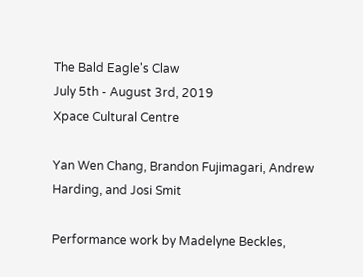The Bald Eagle's Claw
July 5th - August 3rd, 2019
Xpace Cultural Centre

Yan Wen Chang, Brandon Fujimagari, Andrew Harding, and Josi Smit

Performance work by Madelyne Beckles,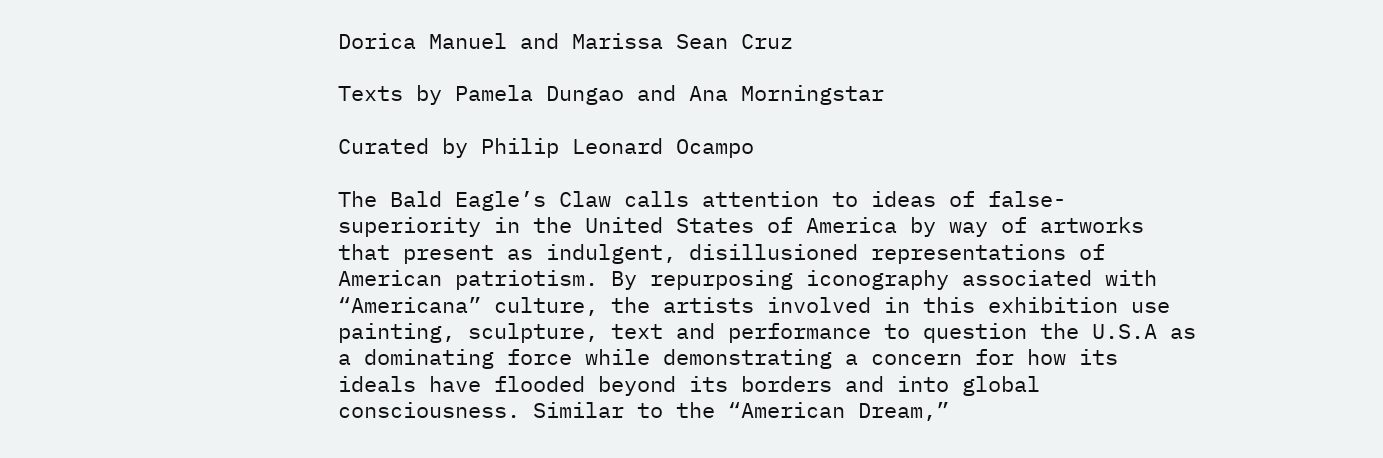Dorica Manuel and Marissa Sean Cruz

Texts by Pamela Dungao and Ana Morningstar

Curated by Philip Leonard Ocampo

The Bald Eagle’s Claw calls attention to ideas of false-superiority in the United States of America by way of artworks that present as indulgent, disillusioned representations of American patriotism. By repurposing iconography associated with “Americana” culture, the artists involved in this exhibition use painting, sculpture, text and performance to question the U.S.A as a dominating force while demonstrating a concern for how its ideals have flooded beyond its borders and into global consciousness. Similar to the “American Dream,”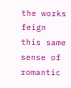the works feign this same sense of romantic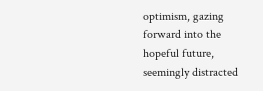optimism, gazing forward into the hopeful future, seemingly distracted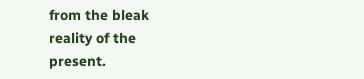from the bleak reality of the present.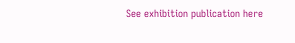See exhibition publication here